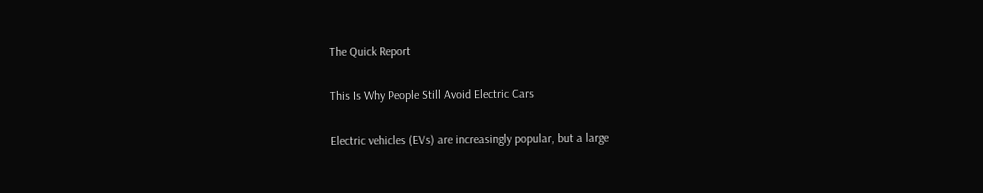The Quick Report

This Is Why People Still Avoid Electric Cars

Electric vehicles (EVs) are increasingly popular, but a large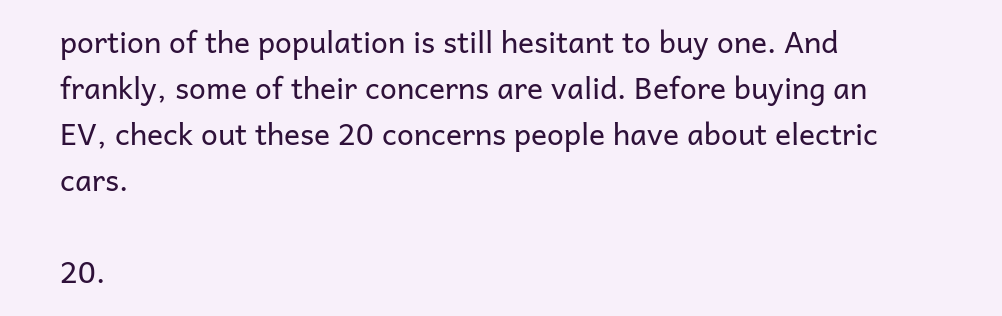portion of the population is still hesitant to buy one. And frankly, some of their concerns are valid. Before buying an EV, check out these 20 concerns people have about electric cars.

20.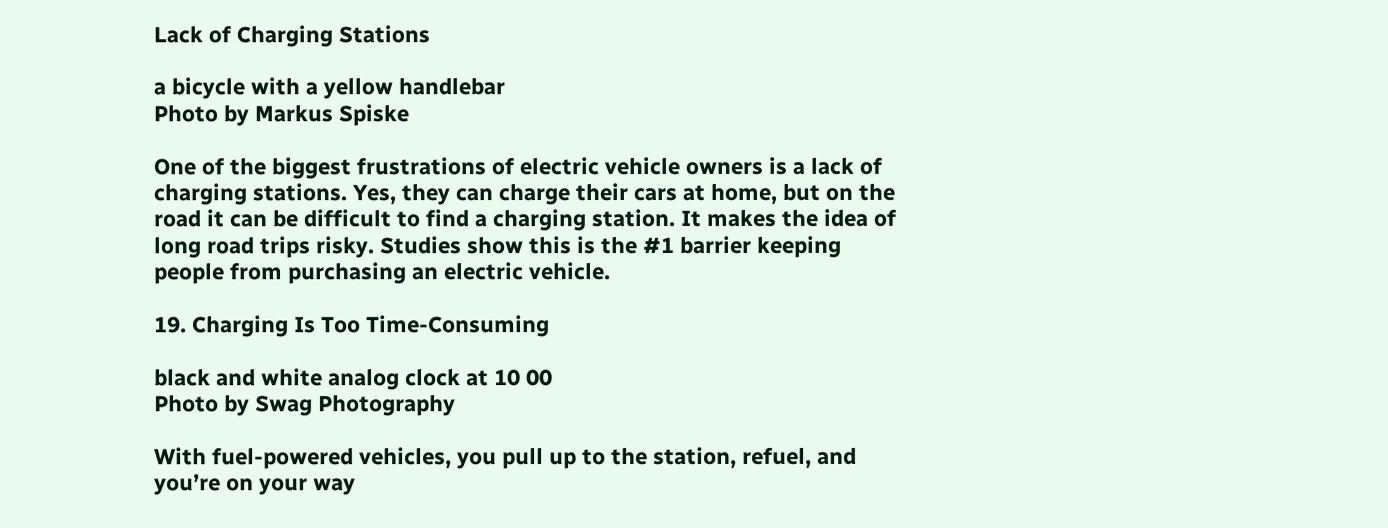Lack of Charging Stations

a bicycle with a yellow handlebar
Photo by Markus Spiske

One of the biggest frustrations of electric vehicle owners is a lack of charging stations. Yes, they can charge their cars at home, but on the road it can be difficult to find a charging station. It makes the idea of long road trips risky. Studies show this is the #1 barrier keeping people from purchasing an electric vehicle.

19. Charging Is Too Time-Consuming

black and white analog clock at 10 00
Photo by Swag Photography

With fuel-powered vehicles, you pull up to the station, refuel, and you’re on your way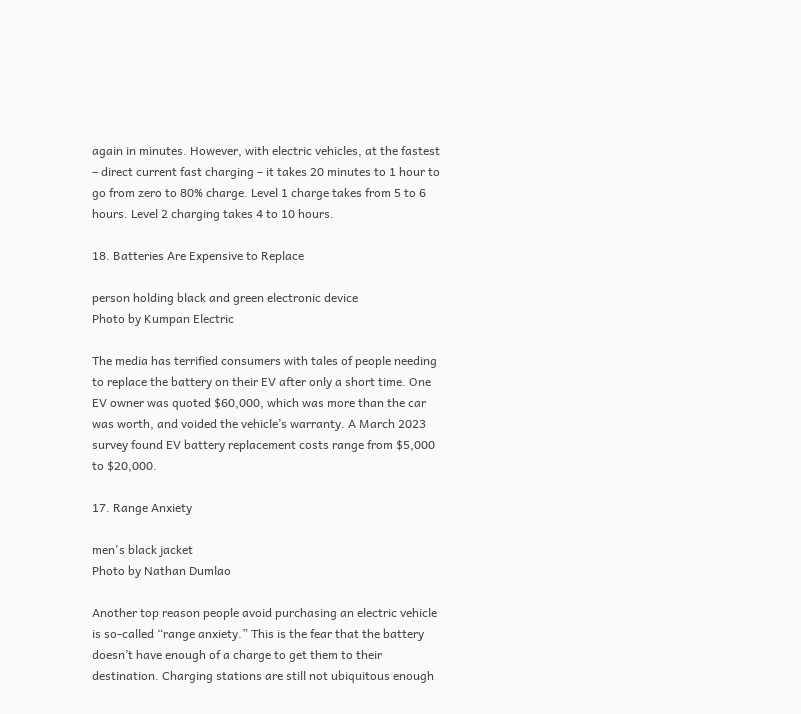again in minutes. However, with electric vehicles, at the fastest – direct current fast charging – it takes 20 minutes to 1 hour to go from zero to 80% charge. Level 1 charge takes from 5 to 6 hours. Level 2 charging takes 4 to 10 hours.

18. Batteries Are Expensive to Replace

person holding black and green electronic device
Photo by Kumpan Electric

The media has terrified consumers with tales of people needing to replace the battery on their EV after only a short time. One EV owner was quoted $60,000, which was more than the car was worth, and voided the vehicle’s warranty. A March 2023 survey found EV battery replacement costs range from $5,000 to $20,000.

17. Range Anxiety

men's black jacket
Photo by Nathan Dumlao

Another top reason people avoid purchasing an electric vehicle is so-called “range anxiety.” This is the fear that the battery doesn’t have enough of a charge to get them to their destination. Charging stations are still not ubiquitous enough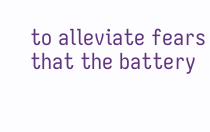to alleviate fears that the battery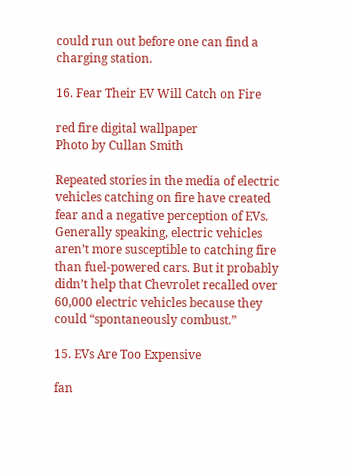could run out before one can find a charging station.

16. Fear Their EV Will Catch on Fire

red fire digital wallpaper
Photo by Cullan Smith

Repeated stories in the media of electric vehicles catching on fire have created fear and a negative perception of EVs. Generally speaking, electric vehicles aren’t more susceptible to catching fire than fuel-powered cars. But it probably didn’t help that Chevrolet recalled over 60,000 electric vehicles because they could “spontaneously combust.”

15. EVs Are Too Expensive

fan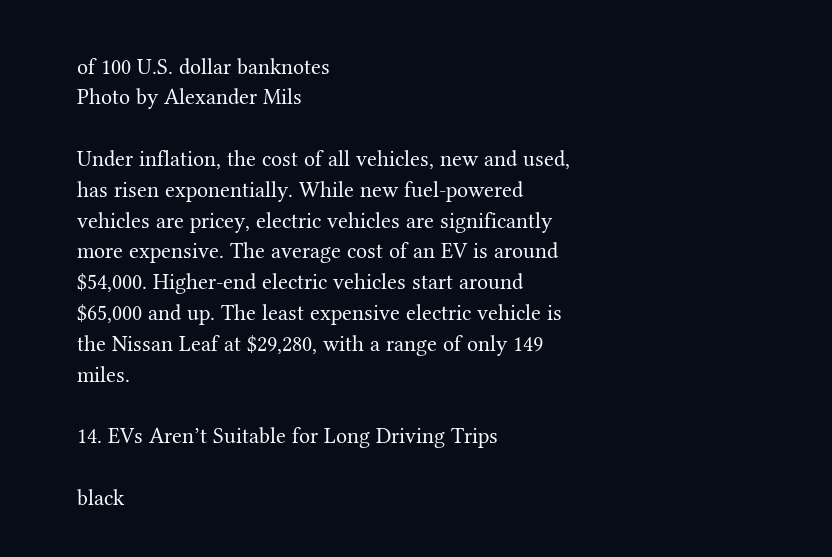of 100 U.S. dollar banknotes
Photo by Alexander Mils

Under inflation, the cost of all vehicles, new and used, has risen exponentially. While new fuel-powered vehicles are pricey, electric vehicles are significantly more expensive. The average cost of an EV is around $54,000. Higher-end electric vehicles start around $65,000 and up. The least expensive electric vehicle is the Nissan Leaf at $29,280, with a range of only 149 miles.

14. EVs Aren’t Suitable for Long Driving Trips

black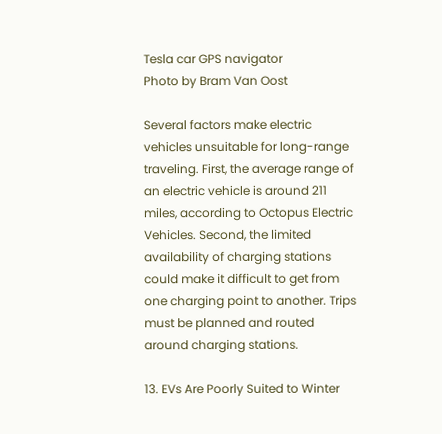Tesla car GPS navigator
Photo by Bram Van Oost

Several factors make electric vehicles unsuitable for long-range traveling. First, the average range of an electric vehicle is around 211 miles, according to Octopus Electric Vehicles. Second, the limited availability of charging stations could make it difficult to get from one charging point to another. Trips must be planned and routed around charging stations.

13. EVs Are Poorly Suited to Winter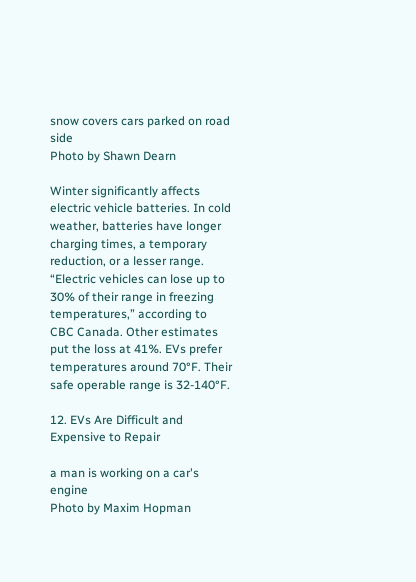snow covers cars parked on road side
Photo by Shawn Dearn

Winter significantly affects electric vehicle batteries. In cold weather, batteries have longer charging times, a temporary reduction, or a lesser range. “Electric vehicles can lose up to 30% of their range in freezing temperatures,” according to CBC Canada. Other estimates put the loss at 41%. EVs prefer temperatures around 70°F. Their safe operable range is 32-140°F.

12. EVs Are Difficult and Expensive to Repair

a man is working on a car's engine
Photo by Maxim Hopman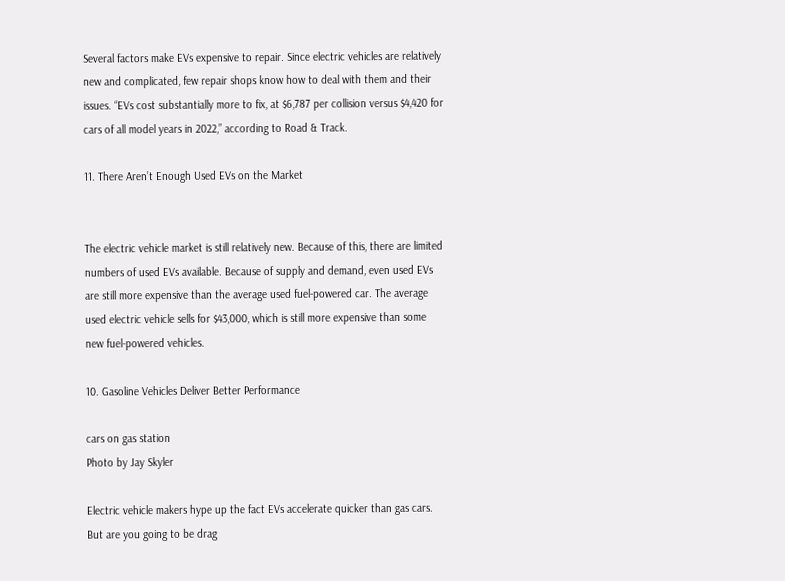Several factors make EVs expensive to repair. Since electric vehicles are relatively new and complicated, few repair shops know how to deal with them and their issues. “EVs cost substantially more to fix, at $6,787 per collision versus $4,420 for cars of all model years in 2022,” according to Road & Track.

11. There Aren’t Enough Used EVs on the Market


The electric vehicle market is still relatively new. Because of this, there are limited numbers of used EVs available. Because of supply and demand, even used EVs are still more expensive than the average used fuel-powered car. The average used electric vehicle sells for $43,000, which is still more expensive than some new fuel-powered vehicles.

10. Gasoline Vehicles Deliver Better Performance

cars on gas station
Photo by Jay Skyler

Electric vehicle makers hype up the fact EVs accelerate quicker than gas cars. But are you going to be drag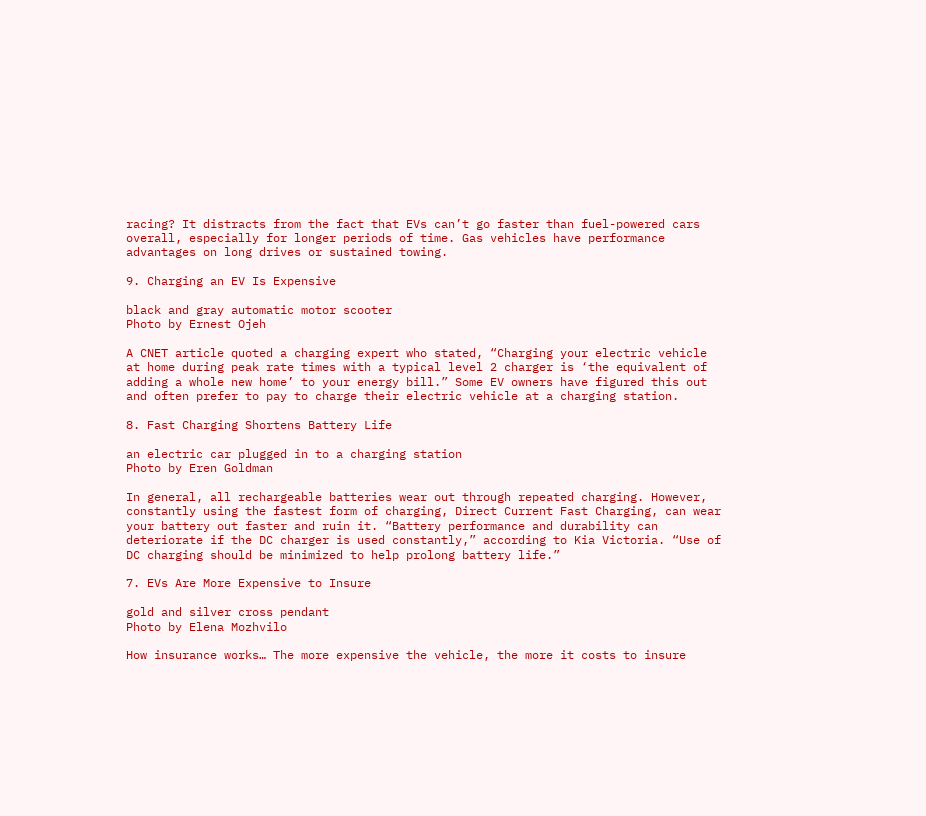racing? It distracts from the fact that EVs can’t go faster than fuel-powered cars overall, especially for longer periods of time. Gas vehicles have performance advantages on long drives or sustained towing.

9. Charging an EV Is Expensive

black and gray automatic motor scooter
Photo by Ernest Ojeh

A CNET article quoted a charging expert who stated, “Charging your electric vehicle at home during peak rate times with a typical level 2 charger is ‘the equivalent of adding a whole new home’ to your energy bill.” Some EV owners have figured this out and often prefer to pay to charge their electric vehicle at a charging station.

8. Fast Charging Shortens Battery Life

an electric car plugged in to a charging station
Photo by Eren Goldman

In general, all rechargeable batteries wear out through repeated charging. However, constantly using the fastest form of charging, Direct Current Fast Charging, can wear your battery out faster and ruin it. “Battery performance and durability can deteriorate if the DC charger is used constantly,” according to Kia Victoria. “Use of DC charging should be minimized to help prolong battery life.”

7. EVs Are More Expensive to Insure

gold and silver cross pendant
Photo by Elena Mozhvilo

How insurance works… The more expensive the vehicle, the more it costs to insure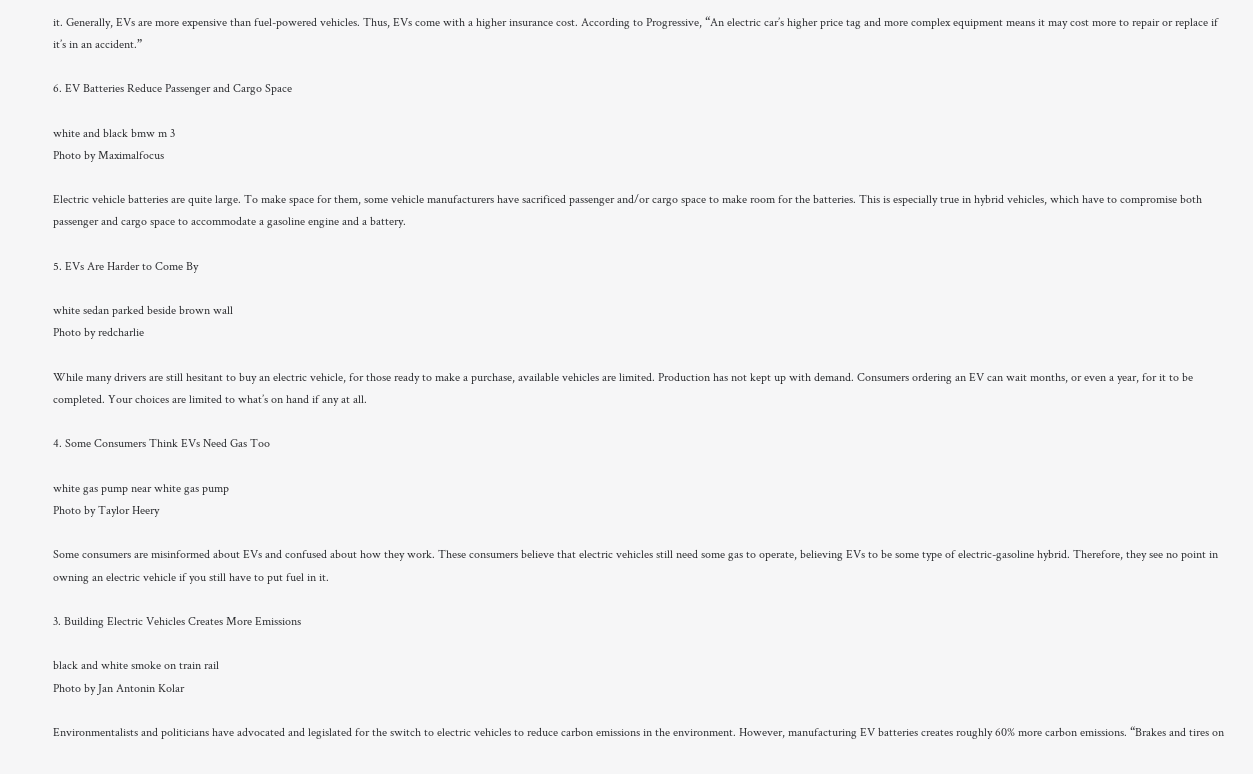it. Generally, EVs are more expensive than fuel-powered vehicles. Thus, EVs come with a higher insurance cost. According to Progressive, “An electric car’s higher price tag and more complex equipment means it may cost more to repair or replace if it’s in an accident.”

6. EV Batteries Reduce Passenger and Cargo Space

white and black bmw m 3
Photo by Maximalfocus

Electric vehicle batteries are quite large. To make space for them, some vehicle manufacturers have sacrificed passenger and/or cargo space to make room for the batteries. This is especially true in hybrid vehicles, which have to compromise both passenger and cargo space to accommodate a gasoline engine and a battery.

5. EVs Are Harder to Come By

white sedan parked beside brown wall
Photo by redcharlie

While many drivers are still hesitant to buy an electric vehicle, for those ready to make a purchase, available vehicles are limited. Production has not kept up with demand. Consumers ordering an EV can wait months, or even a year, for it to be completed. Your choices are limited to what’s on hand if any at all.

4. Some Consumers Think EVs Need Gas Too

white gas pump near white gas pump
Photo by Taylor Heery

Some consumers are misinformed about EVs and confused about how they work. These consumers believe that electric vehicles still need some gas to operate, believing EVs to be some type of electric-gasoline hybrid. Therefore, they see no point in owning an electric vehicle if you still have to put fuel in it.

3. Building Electric Vehicles Creates More Emissions

black and white smoke on train rail
Photo by Jan Antonin Kolar

Environmentalists and politicians have advocated and legislated for the switch to electric vehicles to reduce carbon emissions in the environment. However, manufacturing EV batteries creates roughly 60% more carbon emissions. “Brakes and tires on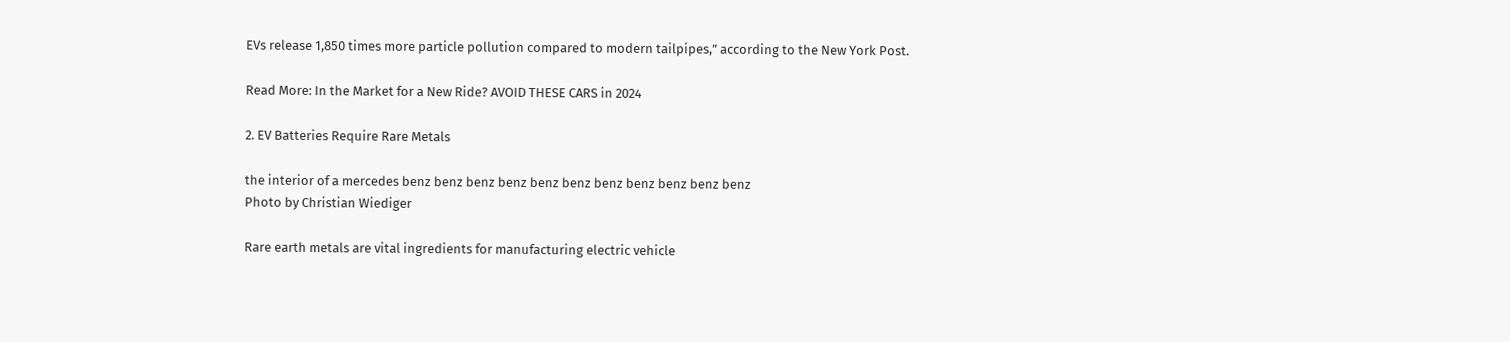EVs release 1,850 times more particle pollution compared to modern tailpipes,” according to the New York Post.

Read More: In the Market for a New Ride? AVOID THESE CARS in 2024

2. EV Batteries Require Rare Metals

the interior of a mercedes benz benz benz benz benz benz benz benz benz benz benz
Photo by Christian Wiediger

Rare earth metals are vital ingredients for manufacturing electric vehicle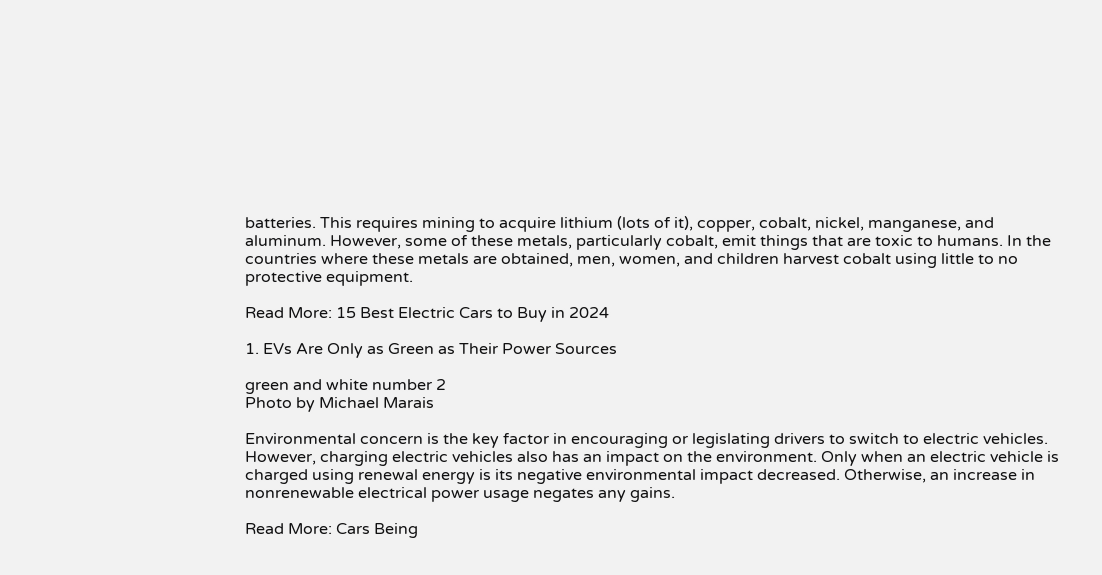batteries. This requires mining to acquire lithium (lots of it), copper, cobalt, nickel, manganese, and aluminum. However, some of these metals, particularly cobalt, emit things that are toxic to humans. In the countries where these metals are obtained, men, women, and children harvest cobalt using little to no protective equipment.

Read More: 15 Best Electric Cars to Buy in 2024

1. EVs Are Only as Green as Their Power Sources

green and white number 2
Photo by Michael Marais

Environmental concern is the key factor in encouraging or legislating drivers to switch to electric vehicles. However, charging electric vehicles also has an impact on the environment. Only when an electric vehicle is charged using renewal energy is its negative environmental impact decreased. Otherwise, an increase in nonrenewable electrical power usage negates any gains.

Read More: Cars Being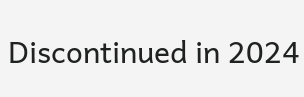Discontinued in 2024